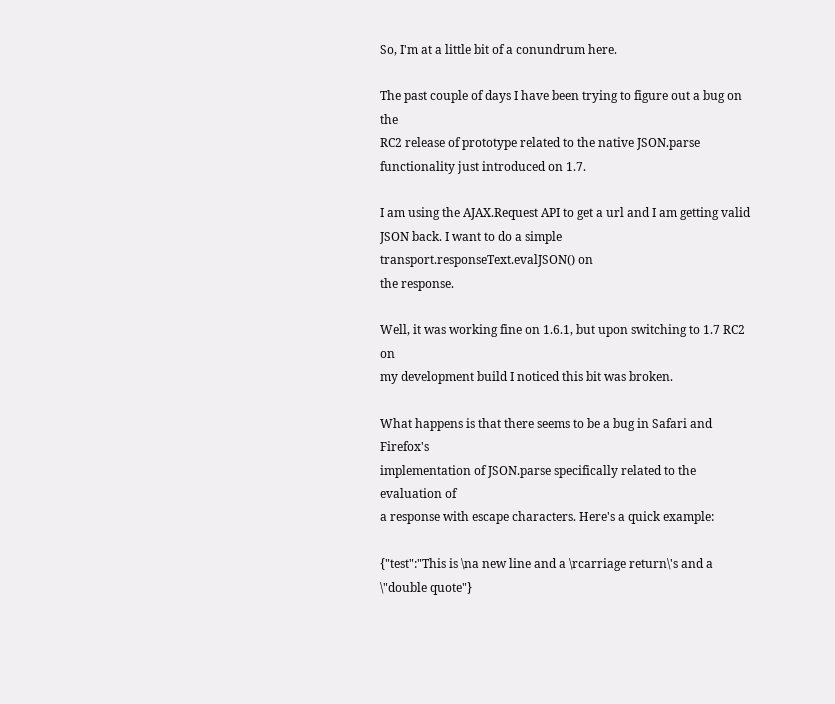So, I'm at a little bit of a conundrum here.

The past couple of days I have been trying to figure out a bug on the
RC2 release of prototype related to the native JSON.parse
functionality just introduced on 1.7.

I am using the AJAX.Request API to get a url and I am getting valid
JSON back. I want to do a simple transport.responseText.evalJSON() on
the response.

Well, it was working fine on 1.6.1, but upon switching to 1.7 RC2 on
my development build I noticed this bit was broken.

What happens is that there seems to be a bug in Safari and Firefox's
implementation of JSON.parse specifically related to the evaluation of
a response with escape characters. Here's a quick example:

{"test":"This is \na new line and a \rcarriage return\'s and a
\"double quote"}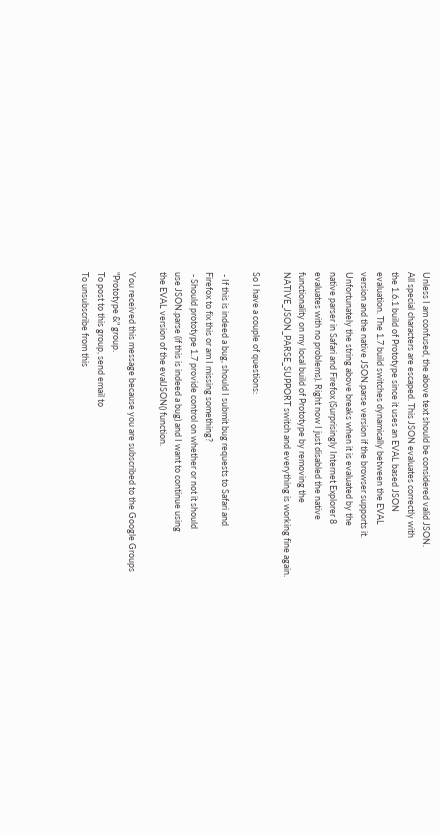Unless I am confused, the above text should be considered valid JSON.
All special characters are escaped. This JSON evaluates correctly with
the 1.6.1 build of Prototype since it uses an EVAL based JSON
evaluation. The 1.7 build switches dynamically between the EVAL
version and the native JSON.parse version if the browser supports it.
Unfortunately the string above breaks when it is evaluated by the
native parser in Safari and Firefox (Surprisingly Internet Explorer 8
evaluates with no problems). Right now I just disabled the native
functionality on my local build of Prototype by removing the
NATIVE_JSON_PARSE_SUPPORT switch and everything is working fine again.

So I have a couple of questions:

 - If this is indeed a bug, should I submit bug requests to Safari and
Firefox to fix this or am I missing something?
 - Should prototype 1.7 provide control on whether or not it should
use JSON.parse (if this is indeed a bug) and I want to continue using
the EVAL version of the evalJSON() function.

You received this message because you are subscribed to the Google Groups
"Prototype &" group.
To post to this group, send email to
To unsubscribe from this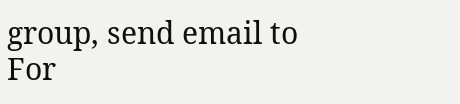group, send email to
For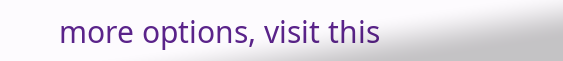more options, visit this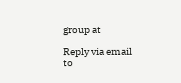group at

Reply via email to